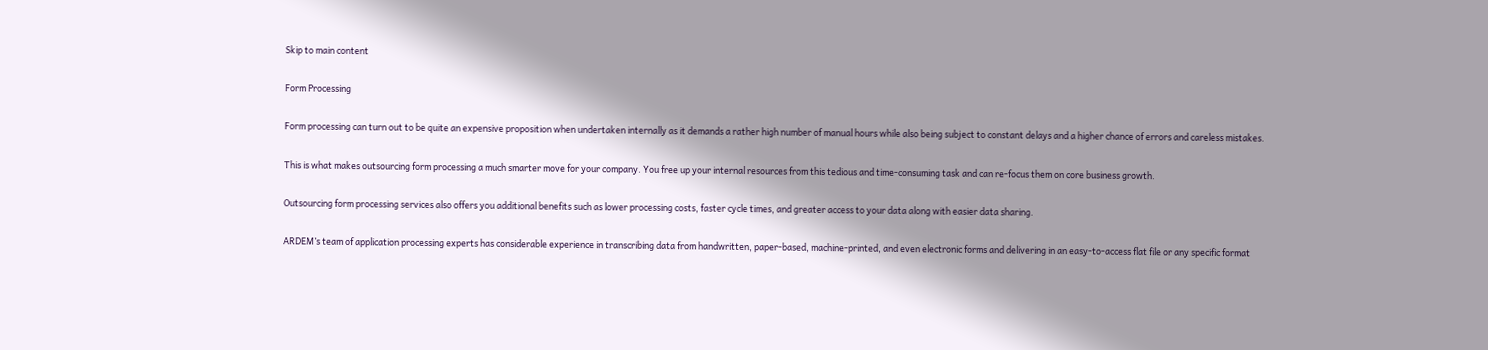Skip to main content

Form Processing

Form processing can turn out to be quite an expensive proposition when undertaken internally as it demands a rather high number of manual hours while also being subject to constant delays and a higher chance of errors and careless mistakes.

This is what makes outsourcing form processing a much smarter move for your company. You free up your internal resources from this tedious and time-consuming task and can re-focus them on core business growth.

Outsourcing form processing services also offers you additional benefits such as lower processing costs, faster cycle times, and greater access to your data along with easier data sharing.

ARDEM’s team of application processing experts has considerable experience in transcribing data from handwritten, paper-based, machine-printed, and even electronic forms and delivering in an easy-to-access flat file or any specific format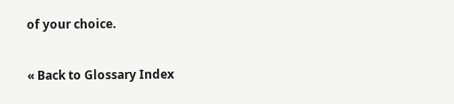of your choice.

« Back to Glossary Index